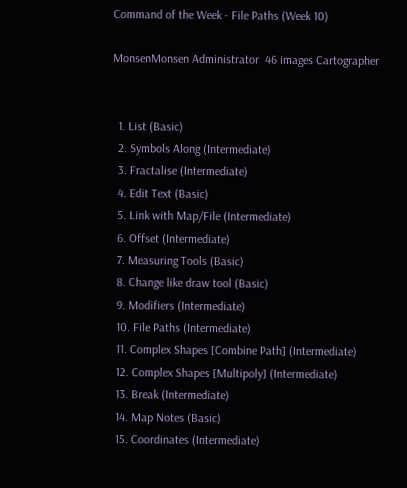Command of the Week - File Paths (Week 10)

MonsenMonsen Administrator  46 images Cartographer


  1. List (Basic)
  2. Symbols Along (Intermediate)
  3. Fractalise (Intermediate)
  4. Edit Text (Basic)
  5. Link with Map/File (Intermediate)
  6. Offset (Intermediate)
  7. Measuring Tools (Basic)
  8. Change like draw tool (Basic)
  9. Modifiers (Intermediate)
  10. File Paths (Intermediate)
  11. Complex Shapes [Combine Path] (Intermediate)
  12. Complex Shapes [Multipoly] (Intermediate)
  13. Break (Intermediate)
  14. Map Notes (Basic)
  15. Coordinates (Intermediate)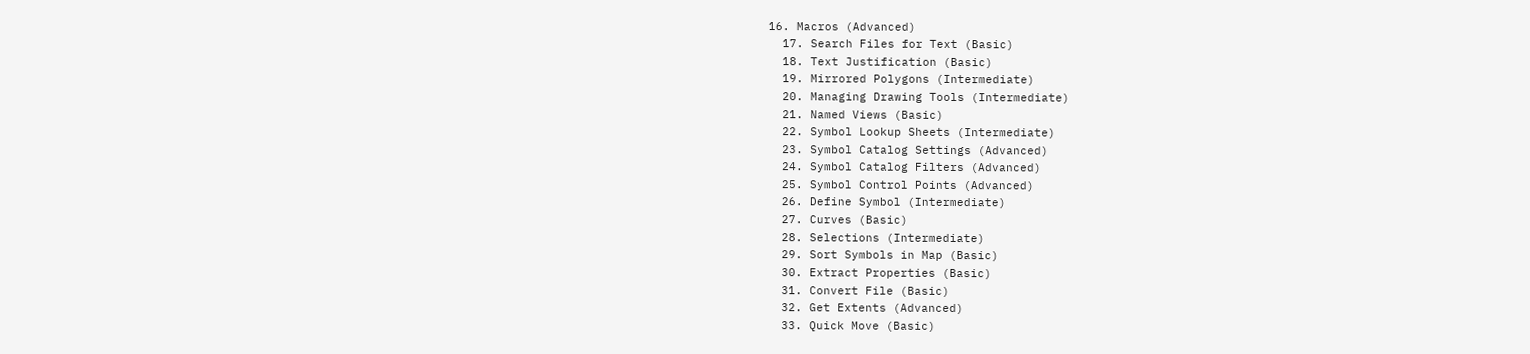16. Macros (Advanced)
  17. Search Files for Text (Basic)
  18. Text Justification (Basic)
  19. Mirrored Polygons (Intermediate)
  20. Managing Drawing Tools (Intermediate)
  21. Named Views (Basic)
  22. Symbol Lookup Sheets (Intermediate)
  23. Symbol Catalog Settings (Advanced)
  24. Symbol Catalog Filters (Advanced)
  25. Symbol Control Points (Advanced)
  26. Define Symbol (Intermediate)
  27. Curves (Basic)
  28. Selections (Intermediate)
  29. Sort Symbols in Map (Basic)
  30. Extract Properties (Basic)
  31. Convert File (Basic)
  32. Get Extents (Advanced)
  33. Quick Move (Basic)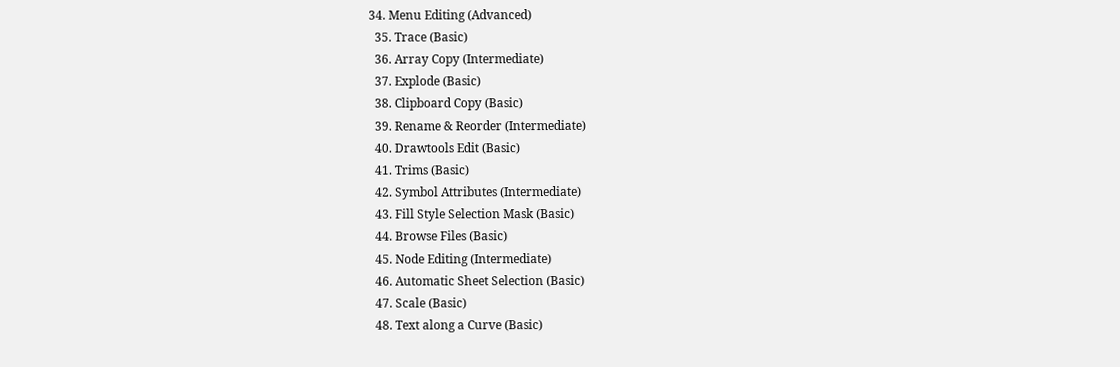34. Menu Editing (Advanced)
  35. Trace (Basic)
  36. Array Copy (Intermediate)
  37. Explode (Basic)
  38. Clipboard Copy (Basic)
  39. Rename & Reorder (Intermediate)
  40. Drawtools Edit (Basic)
  41. Trims (Basic)
  42. Symbol Attributes (Intermediate)
  43. Fill Style Selection Mask (Basic)
  44. Browse Files (Basic)
  45. Node Editing (Intermediate)
  46. Automatic Sheet Selection (Basic)
  47. Scale (Basic)
  48. Text along a Curve (Basic)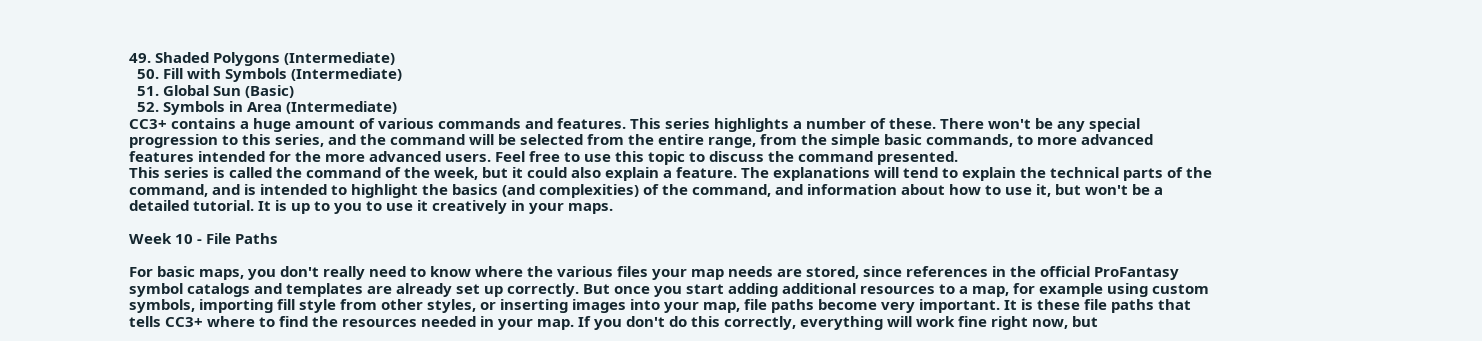49. Shaded Polygons (Intermediate)
  50. Fill with Symbols (Intermediate)
  51. Global Sun (Basic)
  52. Symbols in Area (Intermediate)
CC3+ contains a huge amount of various commands and features. This series highlights a number of these. There won't be any special progression to this series, and the command will be selected from the entire range, from the simple basic commands, to more advanced features intended for the more advanced users. Feel free to use this topic to discuss the command presented.
This series is called the command of the week, but it could also explain a feature. The explanations will tend to explain the technical parts of the command, and is intended to highlight the basics (and complexities) of the command, and information about how to use it, but won't be a detailed tutorial. It is up to you to use it creatively in your maps.

Week 10 - File Paths

For basic maps, you don't really need to know where the various files your map needs are stored, since references in the official ProFantasy symbol catalogs and templates are already set up correctly. But once you start adding additional resources to a map, for example using custom symbols, importing fill style from other styles, or inserting images into your map, file paths become very important. It is these file paths that tells CC3+ where to find the resources needed in your map. If you don't do this correctly, everything will work fine right now, but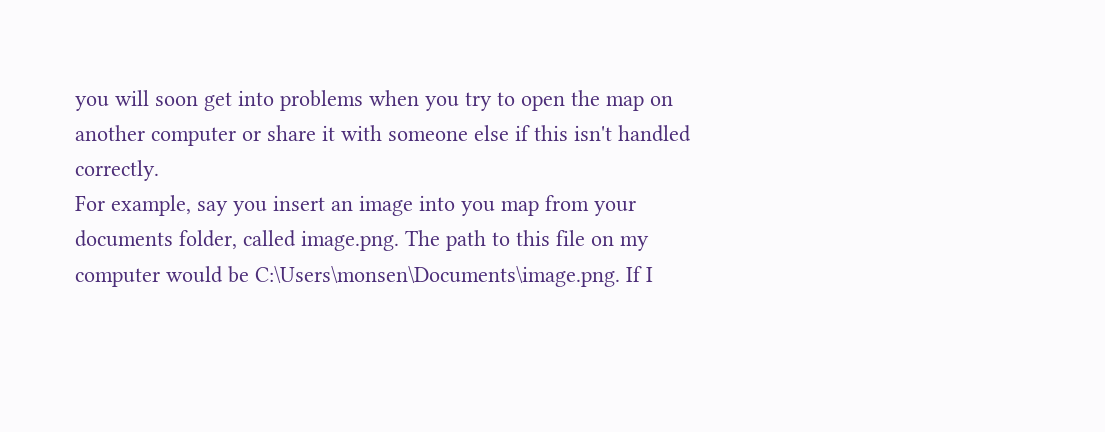you will soon get into problems when you try to open the map on another computer or share it with someone else if this isn't handled correctly.
For example, say you insert an image into you map from your documents folder, called image.png. The path to this file on my computer would be C:\Users\monsen\Documents\image.png. If I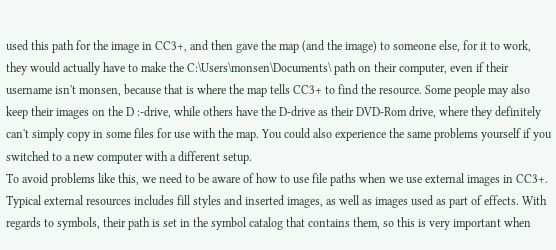used this path for the image in CC3+, and then gave the map (and the image) to someone else, for it to work, they would actually have to make the C:\Users\monsen\Documents\ path on their computer, even if their username isn't monsen, because that is where the map tells CC3+ to find the resource. Some people may also keep their images on the D :-drive, while others have the D-drive as their DVD-Rom drive, where they definitely can't simply copy in some files for use with the map. You could also experience the same problems yourself if you switched to a new computer with a different setup.
To avoid problems like this, we need to be aware of how to use file paths when we use external images in CC3+. Typical external resources includes fill styles and inserted images, as well as images used as part of effects. With regards to symbols, their path is set in the symbol catalog that contains them, so this is very important when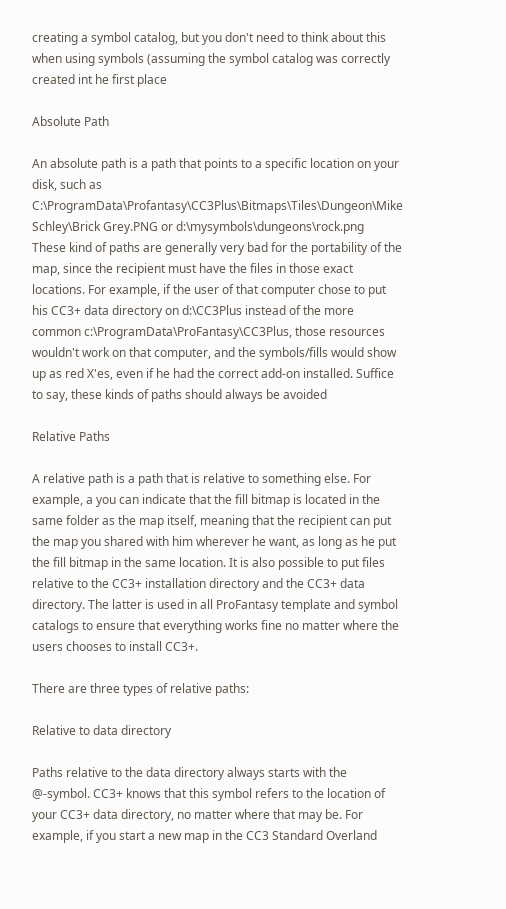creating a symbol catalog, but you don't need to think about this when using symbols (assuming the symbol catalog was correctly created int he first place

Absolute Path

An absolute path is a path that points to a specific location on your disk, such as C:\ProgramData\Profantasy\CC3Plus\Bitmaps\Tiles\Dungeon\Mike Schley\Brick Grey.PNG or d:\mysymbols\dungeons\rock.png
These kind of paths are generally very bad for the portability of the map, since the recipient must have the files in those exact locations. For example, if the user of that computer chose to put his CC3+ data directory on d:\CC3Plus instead of the more common c:\ProgramData\ProFantasy\CC3Plus, those resources wouldn't work on that computer, and the symbols/fills would show up as red X'es, even if he had the correct add-on installed. Suffice to say, these kinds of paths should always be avoided

Relative Paths

A relative path is a path that is relative to something else. For example, a you can indicate that the fill bitmap is located in the same folder as the map itself, meaning that the recipient can put the map you shared with him wherever he want, as long as he put the fill bitmap in the same location. It is also possible to put files relative to the CC3+ installation directory and the CC3+ data directory. The latter is used in all ProFantasy template and symbol catalogs to ensure that everything works fine no matter where the users chooses to install CC3+.

There are three types of relative paths:

Relative to data directory

Paths relative to the data directory always starts with the @-symbol. CC3+ knows that this symbol refers to the location of your CC3+ data directory, no matter where that may be. For example, if you start a new map in the CC3 Standard Overland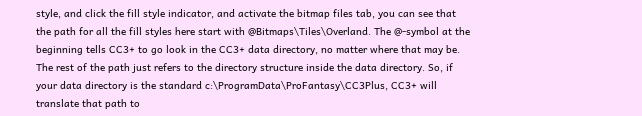style, and click the fill style indicator, and activate the bitmap files tab, you can see that the path for all the fill styles here start with @Bitmaps\Tiles\Overland. The @-symbol at the beginning tells CC3+ to go look in the CC3+ data directory, no matter where that may be. The rest of the path just refers to the directory structure inside the data directory. So, if your data directory is the standard c:\ProgramData\ProFantasy\CC3Plus, CC3+ will translate that path to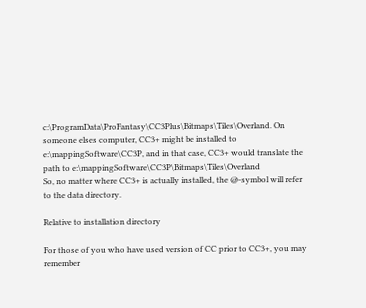c:\ProgramData\ProFantasy\CC3Plus\Bitmaps\Tiles\Overland. On someone elses computer, CC3+ might be installed to e:\mappingSoftware\CC3P, and in that case, CC3+ would translate the path to e:\mappingSoftware\CC3P\Bitmaps\Tiles\Overland
So, no matter where CC3+ is actually installed, the @-symbol will refer to the data directory.

Relative to installation directory

For those of you who have used version of CC prior to CC3+, you may remember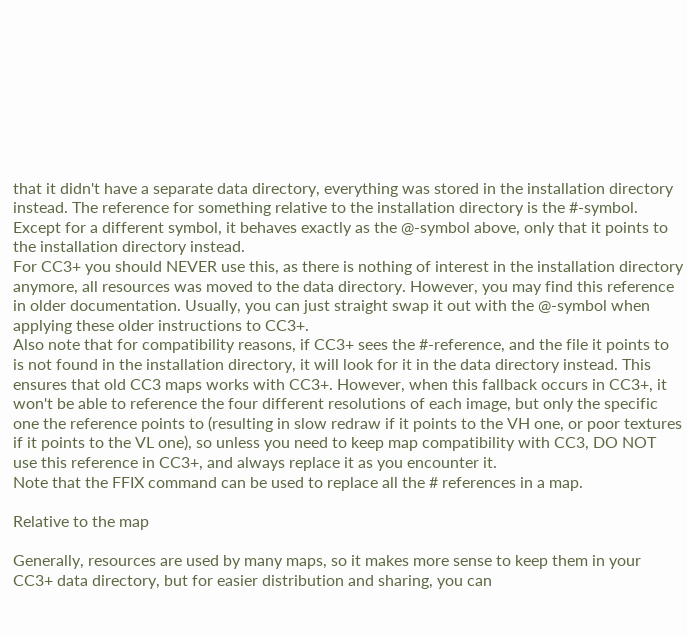that it didn't have a separate data directory, everything was stored in the installation directory instead. The reference for something relative to the installation directory is the #-symbol. Except for a different symbol, it behaves exactly as the @-symbol above, only that it points to the installation directory instead.
For CC3+ you should NEVER use this, as there is nothing of interest in the installation directory anymore, all resources was moved to the data directory. However, you may find this reference in older documentation. Usually, you can just straight swap it out with the @-symbol when applying these older instructions to CC3+.
Also note that for compatibility reasons, if CC3+ sees the #-reference, and the file it points to is not found in the installation directory, it will look for it in the data directory instead. This ensures that old CC3 maps works with CC3+. However, when this fallback occurs in CC3+, it won't be able to reference the four different resolutions of each image, but only the specific one the reference points to (resulting in slow redraw if it points to the VH one, or poor textures if it points to the VL one), so unless you need to keep map compatibility with CC3, DO NOT use this reference in CC3+, and always replace it as you encounter it.
Note that the FFIX command can be used to replace all the # references in a map.

Relative to the map

Generally, resources are used by many maps, so it makes more sense to keep them in your CC3+ data directory, but for easier distribution and sharing, you can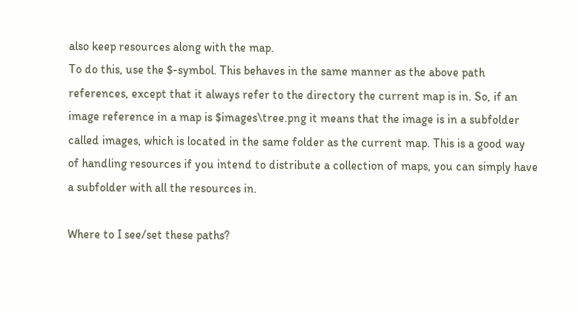also keep resources along with the map.
To do this, use the $-symbol. This behaves in the same manner as the above path references, except that it always refer to the directory the current map is in. So, if an image reference in a map is $images\tree.png it means that the image is in a subfolder called images, which is located in the same folder as the current map. This is a good way of handling resources if you intend to distribute a collection of maps, you can simply have a subfolder with all the resources in.

Where to I see/set these paths?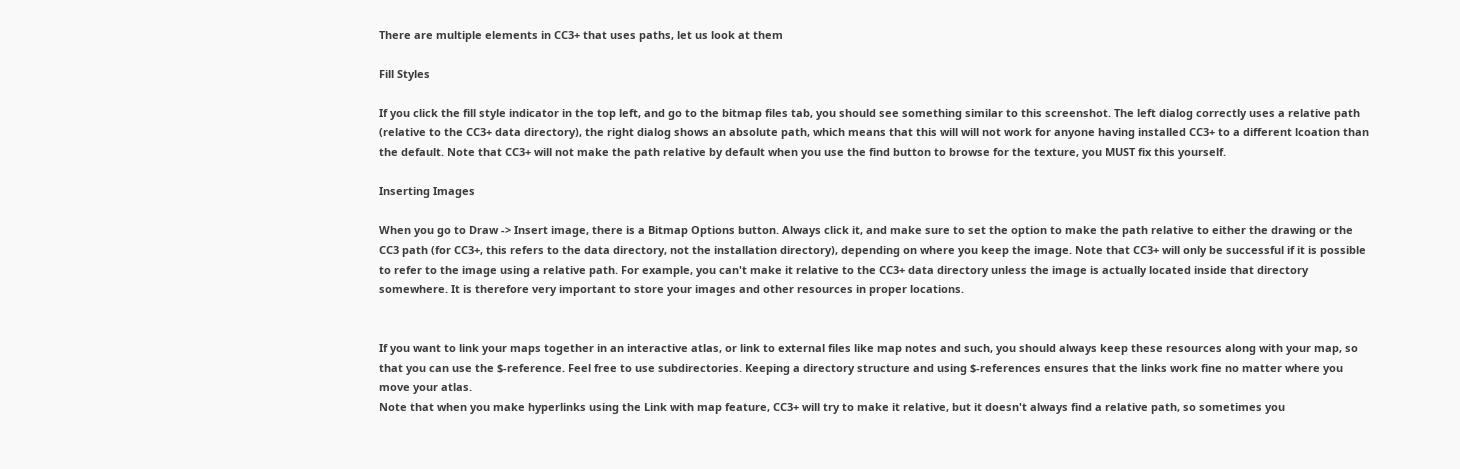There are multiple elements in CC3+ that uses paths, let us look at them

Fill Styles

If you click the fill style indicator in the top left, and go to the bitmap files tab, you should see something similar to this screenshot. The left dialog correctly uses a relative path (relative to the CC3+ data directory), the right dialog shows an absolute path, which means that this will will not work for anyone having installed CC3+ to a different lcoation than the default. Note that CC3+ will not make the path relative by default when you use the find button to browse for the texture, you MUST fix this yourself.

Inserting Images

When you go to Draw -> Insert image, there is a Bitmap Options button. Always click it, and make sure to set the option to make the path relative to either the drawing or the CC3 path (for CC3+, this refers to the data directory, not the installation directory), depending on where you keep the image. Note that CC3+ will only be successful if it is possible to refer to the image using a relative path. For example, you can't make it relative to the CC3+ data directory unless the image is actually located inside that directory somewhere. It is therefore very important to store your images and other resources in proper locations.


If you want to link your maps together in an interactive atlas, or link to external files like map notes and such, you should always keep these resources along with your map, so that you can use the $-reference. Feel free to use subdirectories. Keeping a directory structure and using $-references ensures that the links work fine no matter where you move your atlas.
Note that when you make hyperlinks using the Link with map feature, CC3+ will try to make it relative, but it doesn't always find a relative path, so sometimes you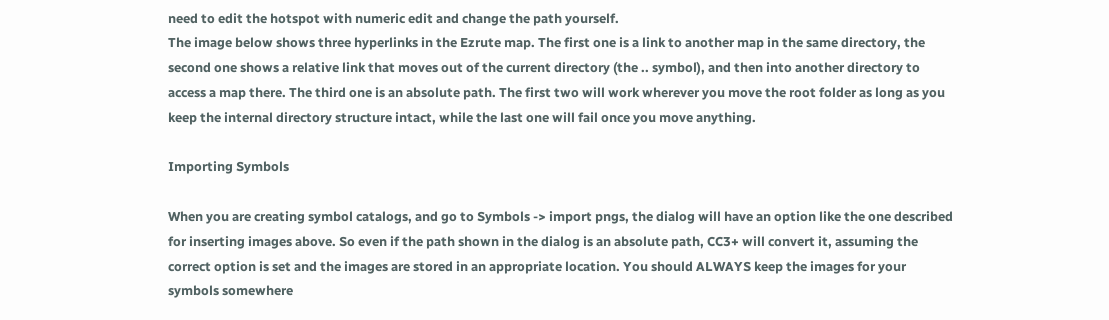need to edit the hotspot with numeric edit and change the path yourself.
The image below shows three hyperlinks in the Ezrute map. The first one is a link to another map in the same directory, the second one shows a relative link that moves out of the current directory (the .. symbol), and then into another directory to access a map there. The third one is an absolute path. The first two will work wherever you move the root folder as long as you keep the internal directory structure intact, while the last one will fail once you move anything.

Importing Symbols

When you are creating symbol catalogs, and go to Symbols -> import pngs, the dialog will have an option like the one described for inserting images above. So even if the path shown in the dialog is an absolute path, CC3+ will convert it, assuming the correct option is set and the images are stored in an appropriate location. You should ALWAYS keep the images for your symbols somewhere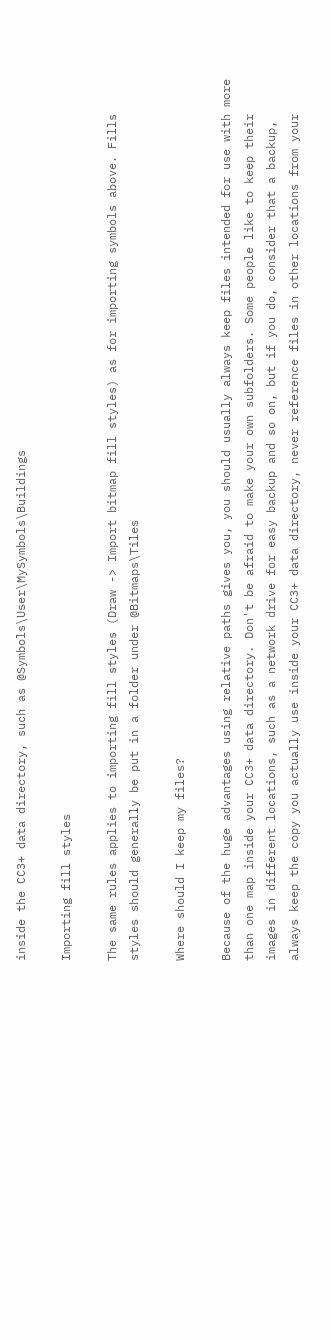inside the CC3+ data directory, such as @Symbols\User\MySymbols\Buildings

Importing fill styles

The same rules applies to importing fill styles (Draw -> Import bitmap fill styles) as for importing symbols above. Fills styles should generally be put in a folder under @Bitmaps\Tiles

Where should I keep my files?

Because of the huge advantages using relative paths gives you, you should usually always keep files intended for use with more than one map inside your CC3+ data directory. Don't be afraid to make your own subfolders. Some people like to keep their images in different locations, such as a network drive for easy backup and so on, but if you do, consider that a backup, always keep the copy you actually use inside your CC3+ data directory, never reference files in other locations from your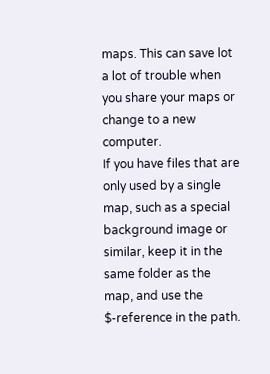maps. This can save lot a lot of trouble when you share your maps or change to a new computer.
If you have files that are only used by a single map, such as a special background image or similar, keep it in the same folder as the map, and use the $-reference in the path.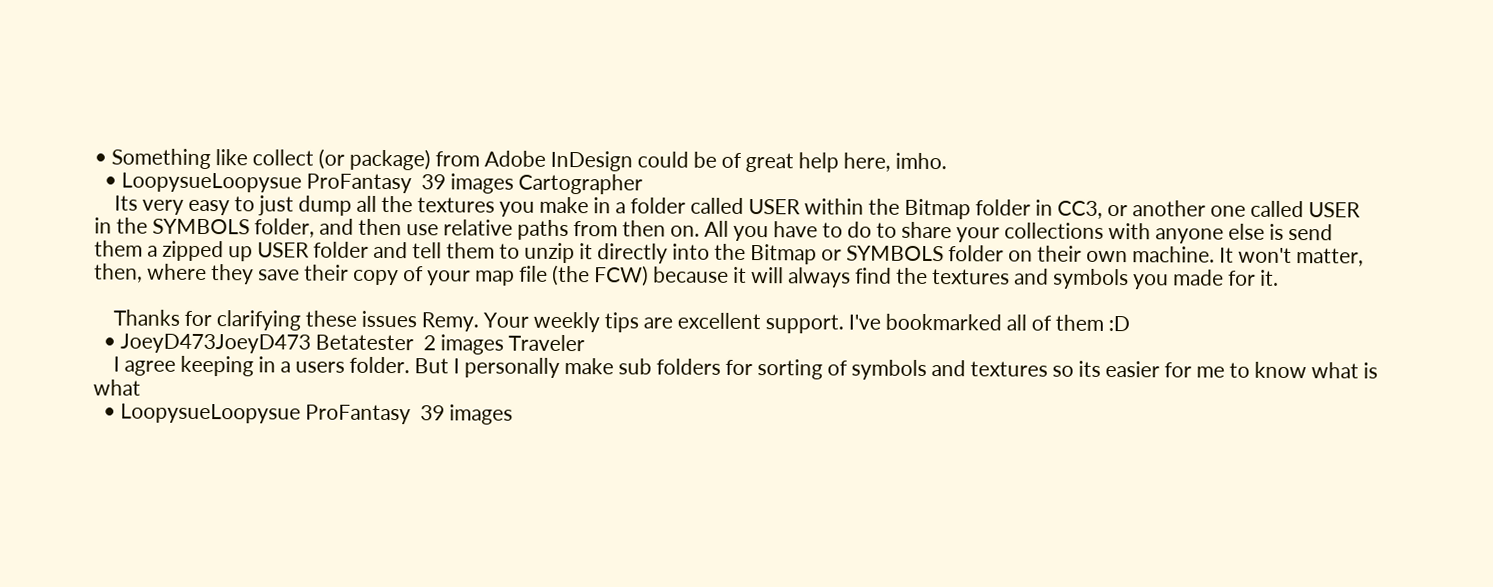• Something like collect (or package) from Adobe InDesign could be of great help here, imho.
  • LoopysueLoopysue ProFantasy  39 images Cartographer
    Its very easy to just dump all the textures you make in a folder called USER within the Bitmap folder in CC3, or another one called USER in the SYMBOLS folder, and then use relative paths from then on. All you have to do to share your collections with anyone else is send them a zipped up USER folder and tell them to unzip it directly into the Bitmap or SYMBOLS folder on their own machine. It won't matter, then, where they save their copy of your map file (the FCW) because it will always find the textures and symbols you made for it.

    Thanks for clarifying these issues Remy. Your weekly tips are excellent support. I've bookmarked all of them :D
  • JoeyD473JoeyD473 Betatester  2 images Traveler
    I agree keeping in a users folder. But I personally make sub folders for sorting of symbols and textures so its easier for me to know what is what
  • LoopysueLoopysue ProFantasy  39 images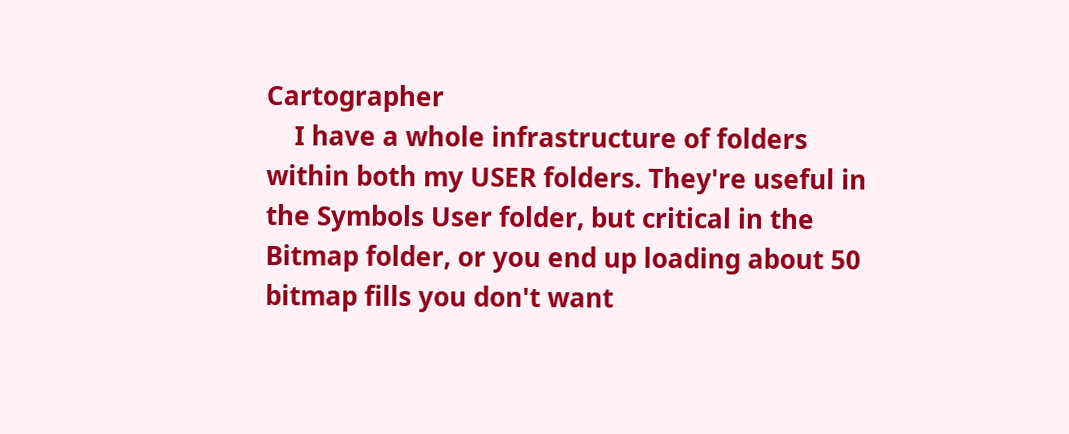Cartographer
    I have a whole infrastructure of folders within both my USER folders. They're useful in the Symbols User folder, but critical in the Bitmap folder, or you end up loading about 50 bitmap fills you don't want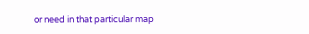or need in that particular map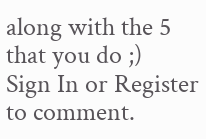along with the 5 that you do ;)
Sign In or Register to comment.